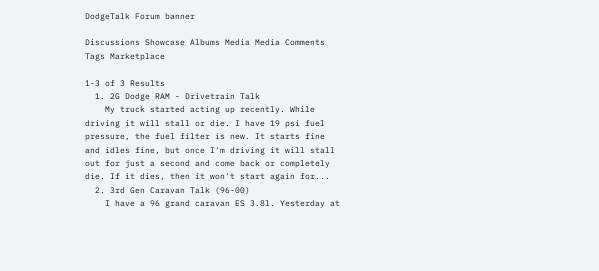DodgeTalk Forum banner

Discussions Showcase Albums Media Media Comments Tags Marketplace

1-3 of 3 Results
  1. 2G Dodge RAM - Drivetrain Talk
    My truck started acting up recently. While driving it will stall or die. I have 19 psi fuel pressure, the fuel filter is new. It starts fine and idles fine, but once I'm driving it will stall out for just a second and come back or completely die. If it dies, then it won't start again for...
  2. 3rd Gen Caravan Talk (96-00)
    I have a 96 grand caravan ES 3.8l. Yesterday at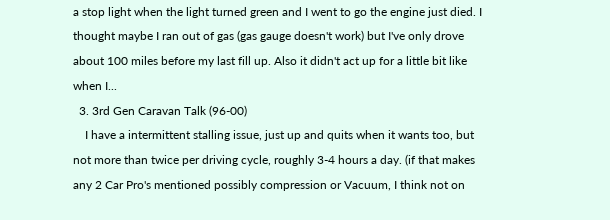a stop light when the light turned green and I went to go the engine just died. I thought maybe I ran out of gas (gas gauge doesn't work) but I've only drove about 100 miles before my last fill up. Also it didn't act up for a little bit like when I...
  3. 3rd Gen Caravan Talk (96-00)
    I have a intermittent stalling issue, just up and quits when it wants too, but not more than twice per driving cycle, roughly 3-4 hours a day. (if that makes any 2 Car Pro's mentioned possibly compression or Vacuum, I think not on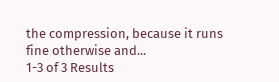the compression, because it runs fine otherwise and...
1-3 of 3 Results